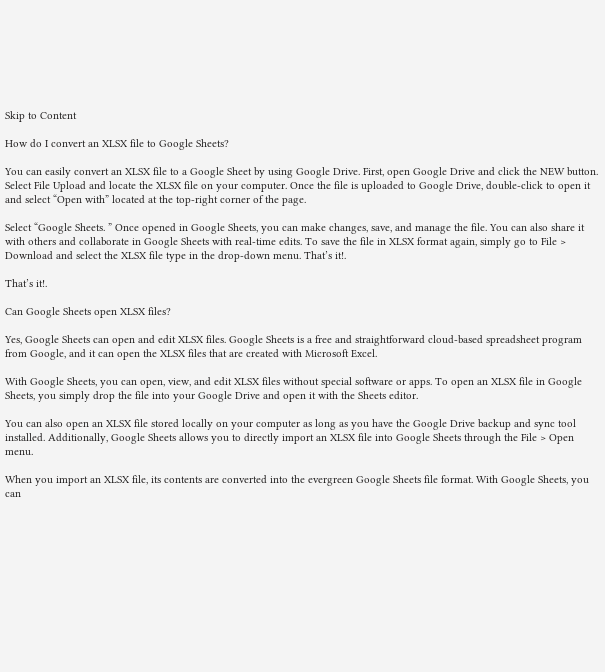Skip to Content

How do I convert an XLSX file to Google Sheets?

You can easily convert an XLSX file to a Google Sheet by using Google Drive. First, open Google Drive and click the NEW button. Select File Upload and locate the XLSX file on your computer. Once the file is uploaded to Google Drive, double-click to open it and select “Open with” located at the top-right corner of the page.

Select “Google Sheets. ” Once opened in Google Sheets, you can make changes, save, and manage the file. You can also share it with others and collaborate in Google Sheets with real-time edits. To save the file in XLSX format again, simply go to File > Download and select the XLSX file type in the drop-down menu. That’s it!.

That’s it!.

Can Google Sheets open XLSX files?

Yes, Google Sheets can open and edit XLSX files. Google Sheets is a free and straightforward cloud-based spreadsheet program from Google, and it can open the XLSX files that are created with Microsoft Excel.

With Google Sheets, you can open, view, and edit XLSX files without special software or apps. To open an XLSX file in Google Sheets, you simply drop the file into your Google Drive and open it with the Sheets editor.

You can also open an XLSX file stored locally on your computer as long as you have the Google Drive backup and sync tool installed. Additionally, Google Sheets allows you to directly import an XLSX file into Google Sheets through the File > Open menu.

When you import an XLSX file, its contents are converted into the evergreen Google Sheets file format. With Google Sheets, you can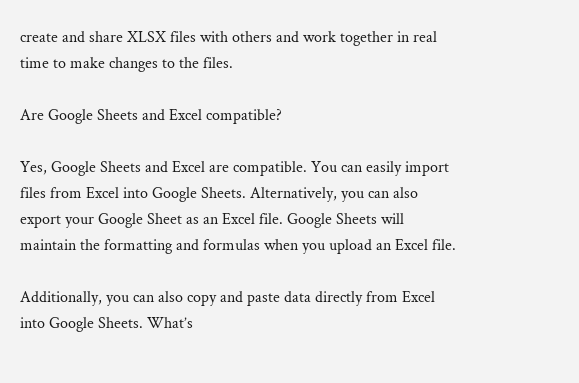create and share XLSX files with others and work together in real time to make changes to the files.

Are Google Sheets and Excel compatible?

Yes, Google Sheets and Excel are compatible. You can easily import files from Excel into Google Sheets. Alternatively, you can also export your Google Sheet as an Excel file. Google Sheets will maintain the formatting and formulas when you upload an Excel file.

Additionally, you can also copy and paste data directly from Excel into Google Sheets. What’s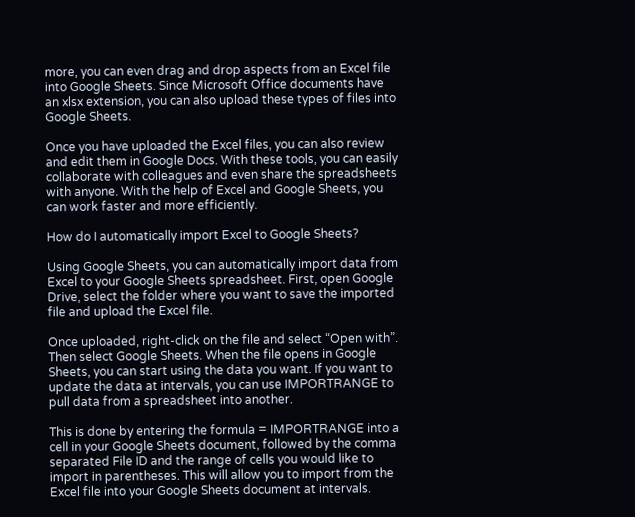more, you can even drag and drop aspects from an Excel file into Google Sheets. Since Microsoft Office documents have an xlsx extension, you can also upload these types of files into Google Sheets.

Once you have uploaded the Excel files, you can also review and edit them in Google Docs. With these tools, you can easily collaborate with colleagues and even share the spreadsheets with anyone. With the help of Excel and Google Sheets, you can work faster and more efficiently.

How do I automatically import Excel to Google Sheets?

Using Google Sheets, you can automatically import data from Excel to your Google Sheets spreadsheet. First, open Google Drive, select the folder where you want to save the imported file and upload the Excel file.

Once uploaded, right-click on the file and select “Open with”. Then select Google Sheets. When the file opens in Google Sheets, you can start using the data you want. If you want to update the data at intervals, you can use IMPORTRANGE to pull data from a spreadsheet into another.

This is done by entering the formula = IMPORTRANGE into a cell in your Google Sheets document, followed by the comma separated File ID and the range of cells you would like to import in parentheses. This will allow you to import from the Excel file into your Google Sheets document at intervals.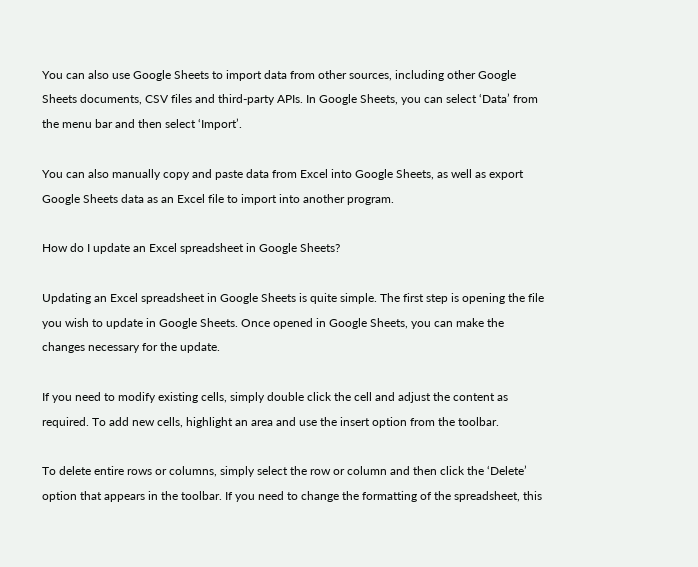You can also use Google Sheets to import data from other sources, including other Google Sheets documents, CSV files and third-party APIs. In Google Sheets, you can select ‘Data’ from the menu bar and then select ‘Import’.

You can also manually copy and paste data from Excel into Google Sheets, as well as export Google Sheets data as an Excel file to import into another program.

How do I update an Excel spreadsheet in Google Sheets?

Updating an Excel spreadsheet in Google Sheets is quite simple. The first step is opening the file you wish to update in Google Sheets. Once opened in Google Sheets, you can make the changes necessary for the update.

If you need to modify existing cells, simply double click the cell and adjust the content as required. To add new cells, highlight an area and use the insert option from the toolbar.

To delete entire rows or columns, simply select the row or column and then click the ‘Delete’ option that appears in the toolbar. If you need to change the formatting of the spreadsheet, this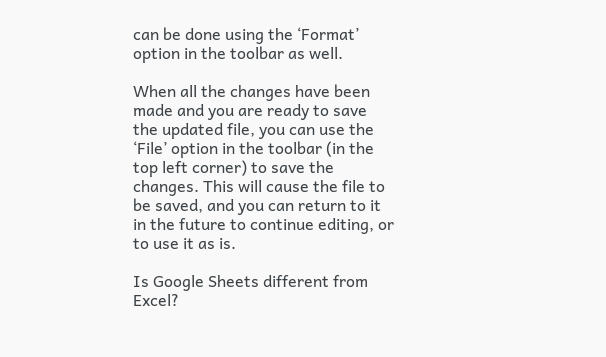can be done using the ‘Format’ option in the toolbar as well.

When all the changes have been made and you are ready to save the updated file, you can use the ‘File’ option in the toolbar (in the top left corner) to save the changes. This will cause the file to be saved, and you can return to it in the future to continue editing, or to use it as is.

Is Google Sheets different from Excel?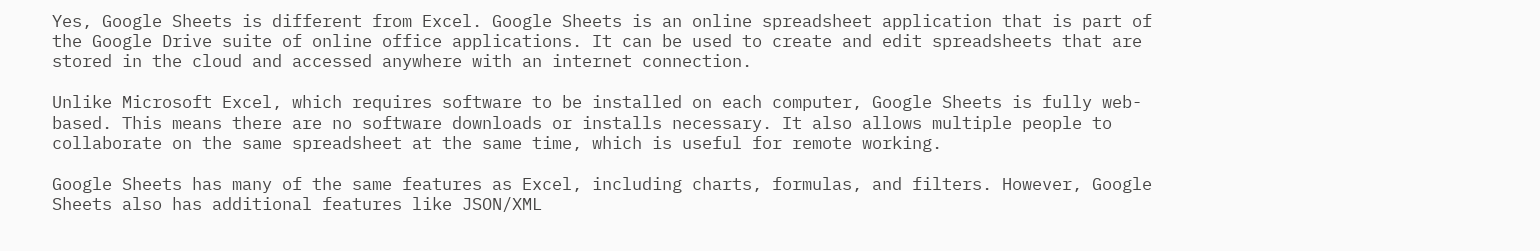Yes, Google Sheets is different from Excel. Google Sheets is an online spreadsheet application that is part of the Google Drive suite of online office applications. It can be used to create and edit spreadsheets that are stored in the cloud and accessed anywhere with an internet connection.

Unlike Microsoft Excel, which requires software to be installed on each computer, Google Sheets is fully web-based. This means there are no software downloads or installs necessary. It also allows multiple people to collaborate on the same spreadsheet at the same time, which is useful for remote working.

Google Sheets has many of the same features as Excel, including charts, formulas, and filters. However, Google Sheets also has additional features like JSON/XML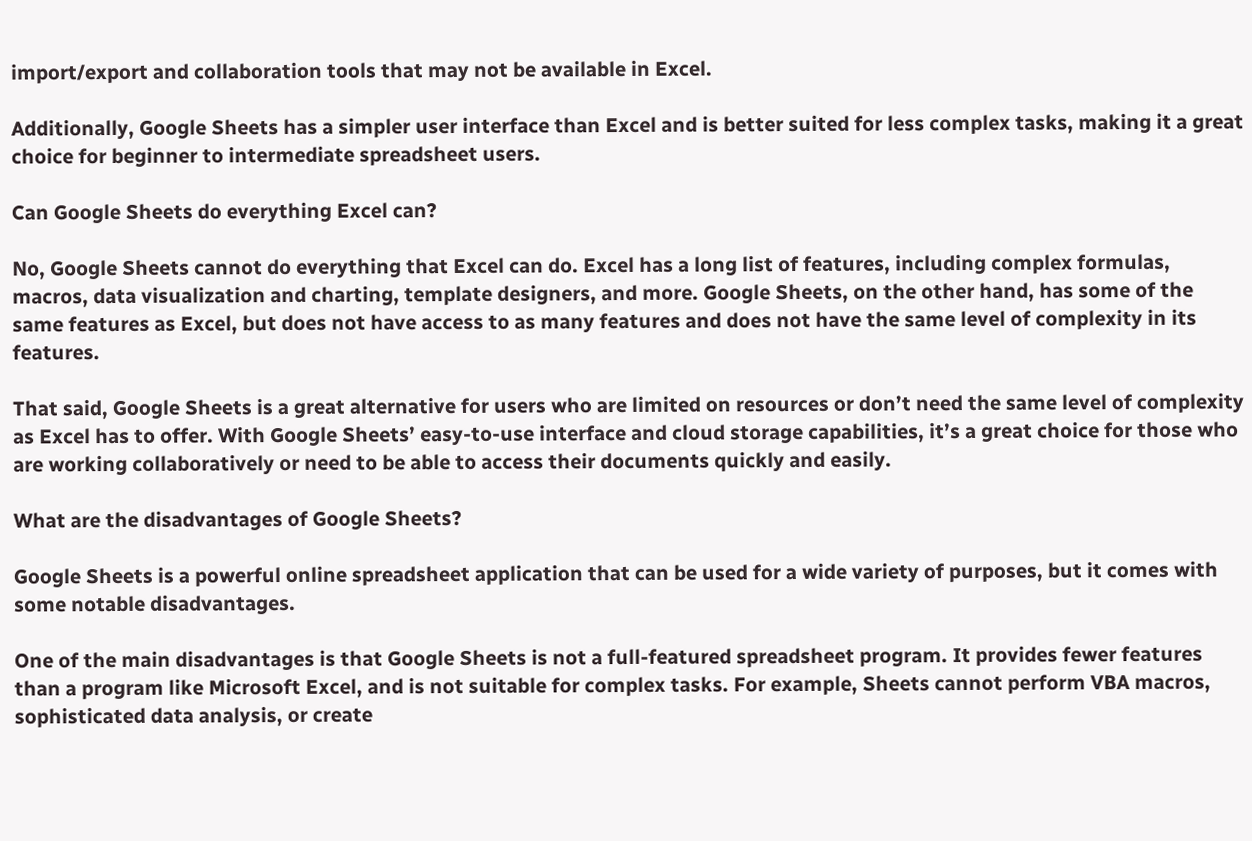import/export and collaboration tools that may not be available in Excel.

Additionally, Google Sheets has a simpler user interface than Excel and is better suited for less complex tasks, making it a great choice for beginner to intermediate spreadsheet users.

Can Google Sheets do everything Excel can?

No, Google Sheets cannot do everything that Excel can do. Excel has a long list of features, including complex formulas, macros, data visualization and charting, template designers, and more. Google Sheets, on the other hand, has some of the same features as Excel, but does not have access to as many features and does not have the same level of complexity in its features.

That said, Google Sheets is a great alternative for users who are limited on resources or don’t need the same level of complexity as Excel has to offer. With Google Sheets’ easy-to-use interface and cloud storage capabilities, it’s a great choice for those who are working collaboratively or need to be able to access their documents quickly and easily.

What are the disadvantages of Google Sheets?

Google Sheets is a powerful online spreadsheet application that can be used for a wide variety of purposes, but it comes with some notable disadvantages.

One of the main disadvantages is that Google Sheets is not a full-featured spreadsheet program. It provides fewer features than a program like Microsoft Excel, and is not suitable for complex tasks. For example, Sheets cannot perform VBA macros, sophisticated data analysis, or create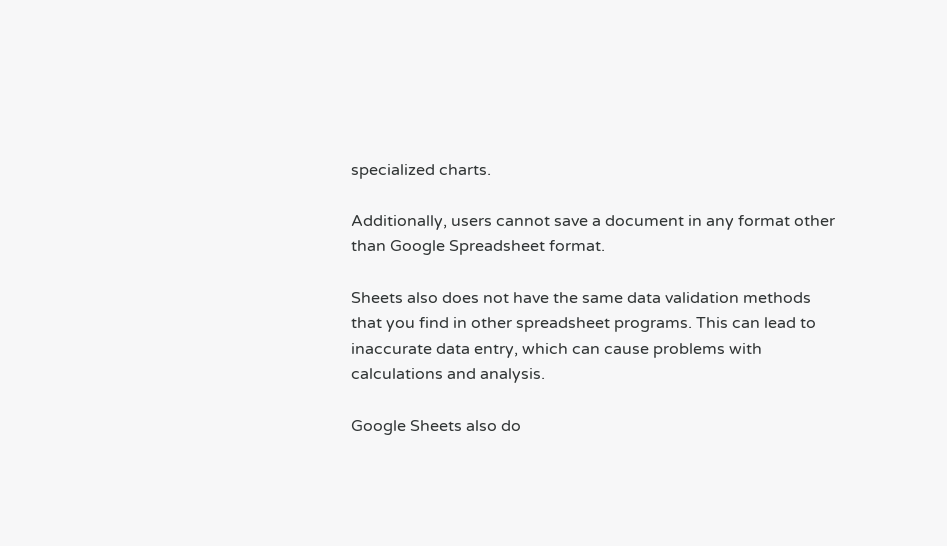specialized charts.

Additionally, users cannot save a document in any format other than Google Spreadsheet format.

Sheets also does not have the same data validation methods that you find in other spreadsheet programs. This can lead to inaccurate data entry, which can cause problems with calculations and analysis.

Google Sheets also do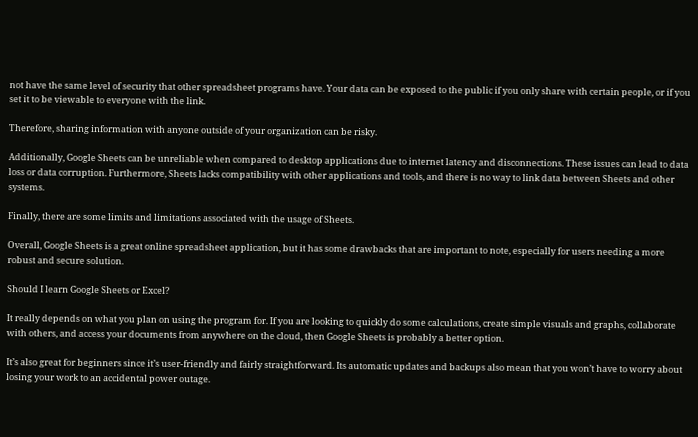not have the same level of security that other spreadsheet programs have. Your data can be exposed to the public if you only share with certain people, or if you set it to be viewable to everyone with the link.

Therefore, sharing information with anyone outside of your organization can be risky.

Additionally, Google Sheets can be unreliable when compared to desktop applications due to internet latency and disconnections. These issues can lead to data loss or data corruption. Furthermore, Sheets lacks compatibility with other applications and tools, and there is no way to link data between Sheets and other systems.

Finally, there are some limits and limitations associated with the usage of Sheets.

Overall, Google Sheets is a great online spreadsheet application, but it has some drawbacks that are important to note, especially for users needing a more robust and secure solution.

Should I learn Google Sheets or Excel?

It really depends on what you plan on using the program for. If you are looking to quickly do some calculations, create simple visuals and graphs, collaborate with others, and access your documents from anywhere on the cloud, then Google Sheets is probably a better option.

It’s also great for beginners since it’s user-friendly and fairly straightforward. Its automatic updates and backups also mean that you won’t have to worry about losing your work to an accidental power outage.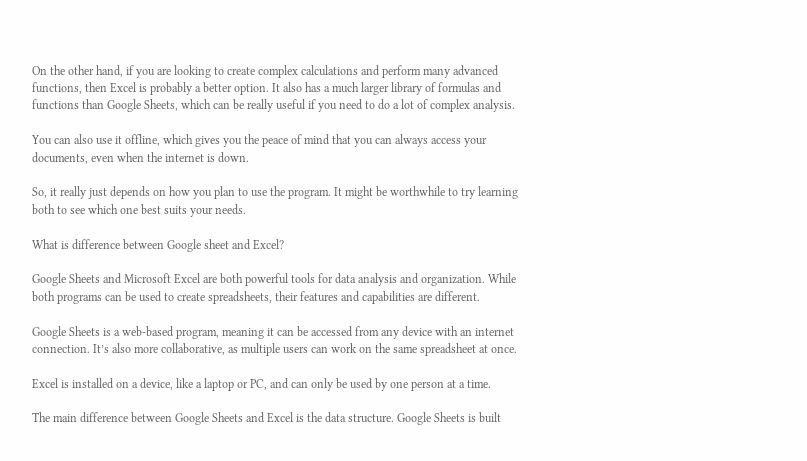On the other hand, if you are looking to create complex calculations and perform many advanced functions, then Excel is probably a better option. It also has a much larger library of formulas and functions than Google Sheets, which can be really useful if you need to do a lot of complex analysis.

You can also use it offline, which gives you the peace of mind that you can always access your documents, even when the internet is down.

So, it really just depends on how you plan to use the program. It might be worthwhile to try learning both to see which one best suits your needs.

What is difference between Google sheet and Excel?

Google Sheets and Microsoft Excel are both powerful tools for data analysis and organization. While both programs can be used to create spreadsheets, their features and capabilities are different.

Google Sheets is a web-based program, meaning it can be accessed from any device with an internet connection. It’s also more collaborative, as multiple users can work on the same spreadsheet at once.

Excel is installed on a device, like a laptop or PC, and can only be used by one person at a time.

The main difference between Google Sheets and Excel is the data structure. Google Sheets is built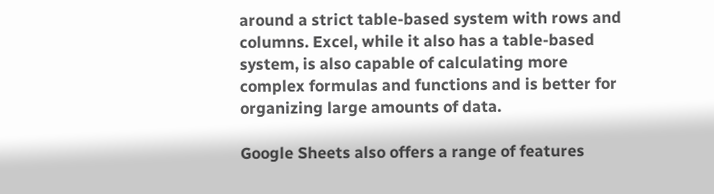around a strict table-based system with rows and columns. Excel, while it also has a table-based system, is also capable of calculating more complex formulas and functions and is better for organizing large amounts of data.

Google Sheets also offers a range of features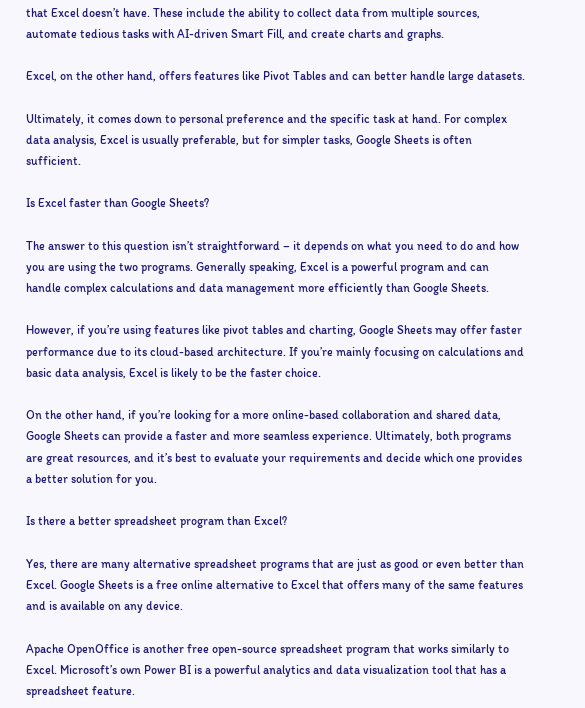that Excel doesn’t have. These include the ability to collect data from multiple sources, automate tedious tasks with AI-driven Smart Fill, and create charts and graphs.

Excel, on the other hand, offers features like Pivot Tables and can better handle large datasets.

Ultimately, it comes down to personal preference and the specific task at hand. For complex data analysis, Excel is usually preferable, but for simpler tasks, Google Sheets is often sufficient.

Is Excel faster than Google Sheets?

The answer to this question isn’t straightforward – it depends on what you need to do and how you are using the two programs. Generally speaking, Excel is a powerful program and can handle complex calculations and data management more efficiently than Google Sheets.

However, if you’re using features like pivot tables and charting, Google Sheets may offer faster performance due to its cloud-based architecture. If you’re mainly focusing on calculations and basic data analysis, Excel is likely to be the faster choice.

On the other hand, if you’re looking for a more online-based collaboration and shared data, Google Sheets can provide a faster and more seamless experience. Ultimately, both programs are great resources, and it’s best to evaluate your requirements and decide which one provides a better solution for you.

Is there a better spreadsheet program than Excel?

Yes, there are many alternative spreadsheet programs that are just as good or even better than Excel. Google Sheets is a free online alternative to Excel that offers many of the same features and is available on any device.

Apache OpenOffice is another free open-source spreadsheet program that works similarly to Excel. Microsoft’s own Power BI is a powerful analytics and data visualization tool that has a spreadsheet feature.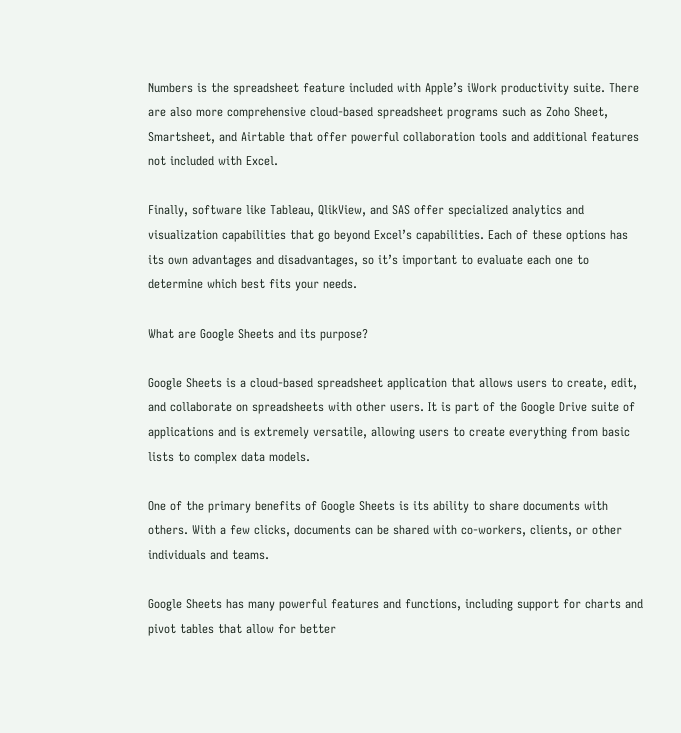Numbers is the spreadsheet feature included with Apple’s iWork productivity suite. There are also more comprehensive cloud-based spreadsheet programs such as Zoho Sheet, Smartsheet, and Airtable that offer powerful collaboration tools and additional features not included with Excel.

Finally, software like Tableau, QlikView, and SAS offer specialized analytics and visualization capabilities that go beyond Excel’s capabilities. Each of these options has its own advantages and disadvantages, so it’s important to evaluate each one to determine which best fits your needs.

What are Google Sheets and its purpose?

Google Sheets is a cloud-based spreadsheet application that allows users to create, edit, and collaborate on spreadsheets with other users. It is part of the Google Drive suite of applications and is extremely versatile, allowing users to create everything from basic lists to complex data models.

One of the primary benefits of Google Sheets is its ability to share documents with others. With a few clicks, documents can be shared with co-workers, clients, or other individuals and teams.

Google Sheets has many powerful features and functions, including support for charts and pivot tables that allow for better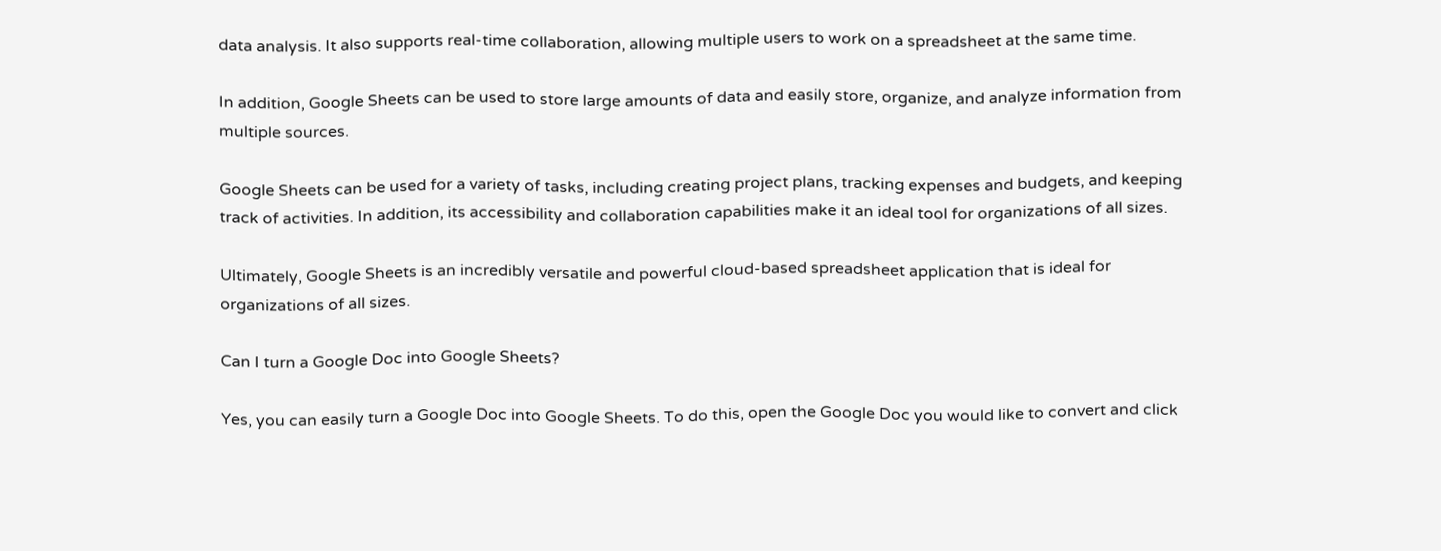data analysis. It also supports real-time collaboration, allowing multiple users to work on a spreadsheet at the same time.

In addition, Google Sheets can be used to store large amounts of data and easily store, organize, and analyze information from multiple sources.

Google Sheets can be used for a variety of tasks, including creating project plans, tracking expenses and budgets, and keeping track of activities. In addition, its accessibility and collaboration capabilities make it an ideal tool for organizations of all sizes.

Ultimately, Google Sheets is an incredibly versatile and powerful cloud-based spreadsheet application that is ideal for organizations of all sizes.

Can I turn a Google Doc into Google Sheets?

Yes, you can easily turn a Google Doc into Google Sheets. To do this, open the Google Doc you would like to convert and click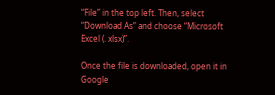“File” in the top left. Then, select “Download As” and choose “Microsoft Excel (. xlsx)”.

Once the file is downloaded, open it in Google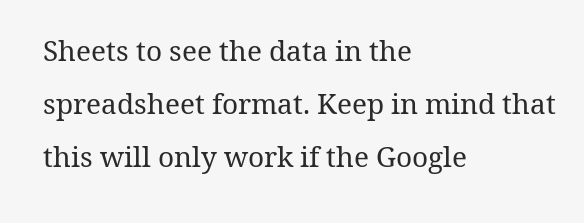Sheets to see the data in the spreadsheet format. Keep in mind that this will only work if the Google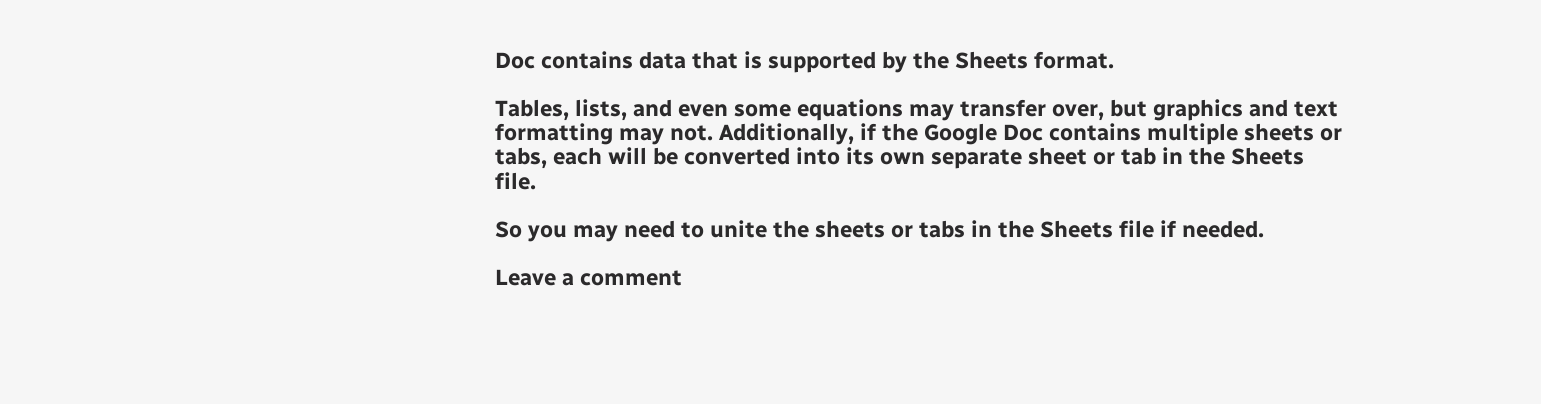Doc contains data that is supported by the Sheets format.

Tables, lists, and even some equations may transfer over, but graphics and text formatting may not. Additionally, if the Google Doc contains multiple sheets or tabs, each will be converted into its own separate sheet or tab in the Sheets file.

So you may need to unite the sheets or tabs in the Sheets file if needed.

Leave a comment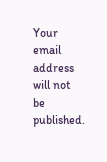Your email address will not be published.